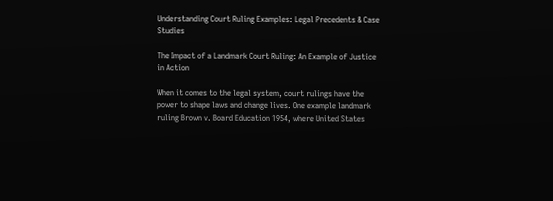Understanding Court Ruling Examples: Legal Precedents & Case Studies

The Impact of a Landmark Court Ruling: An Example of Justice in Action

When it comes to the legal system, court rulings have the power to shape laws and change lives. One example landmark ruling Brown v. Board Education 1954, where United States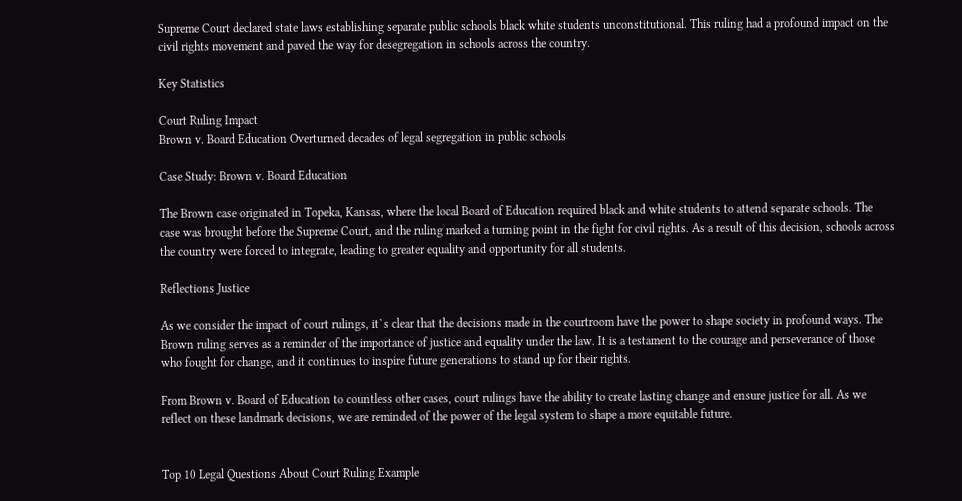Supreme Court declared state laws establishing separate public schools black white students unconstitutional. This ruling had a profound impact on the civil rights movement and paved the way for desegregation in schools across the country.

Key Statistics

Court Ruling Impact
Brown v. Board Education Overturned decades of legal segregation in public schools

Case Study: Brown v. Board Education

The Brown case originated in Topeka, Kansas, where the local Board of Education required black and white students to attend separate schools. The case was brought before the Supreme Court, and the ruling marked a turning point in the fight for civil rights. As a result of this decision, schools across the country were forced to integrate, leading to greater equality and opportunity for all students.

Reflections Justice

As we consider the impact of court rulings, it`s clear that the decisions made in the courtroom have the power to shape society in profound ways. The Brown ruling serves as a reminder of the importance of justice and equality under the law. It is a testament to the courage and perseverance of those who fought for change, and it continues to inspire future generations to stand up for their rights.

From Brown v. Board of Education to countless other cases, court rulings have the ability to create lasting change and ensure justice for all. As we reflect on these landmark decisions, we are reminded of the power of the legal system to shape a more equitable future.


Top 10 Legal Questions About Court Ruling Example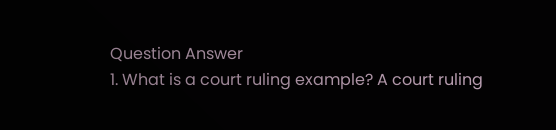Question Answer
1. What is a court ruling example? A court ruling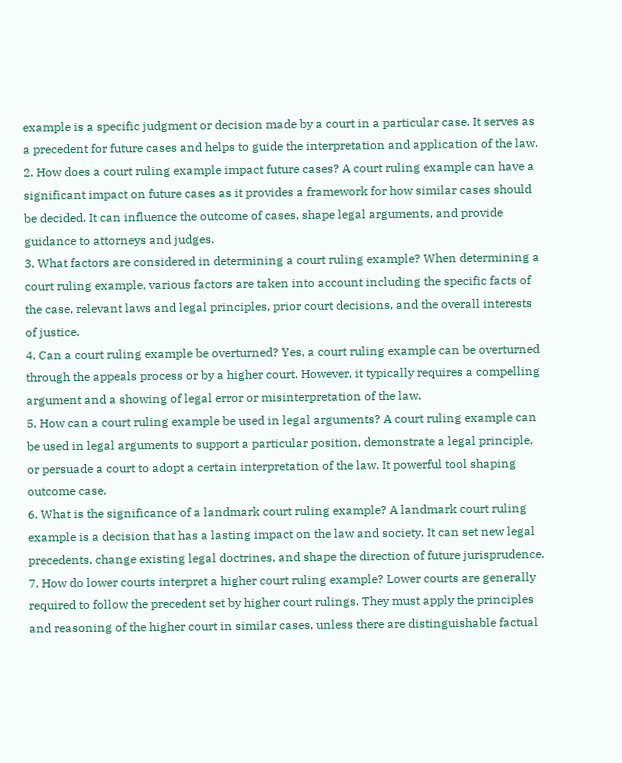example is a specific judgment or decision made by a court in a particular case. It serves as a precedent for future cases and helps to guide the interpretation and application of the law.
2. How does a court ruling example impact future cases? A court ruling example can have a significant impact on future cases as it provides a framework for how similar cases should be decided. It can influence the outcome of cases, shape legal arguments, and provide guidance to attorneys and judges.
3. What factors are considered in determining a court ruling example? When determining a court ruling example, various factors are taken into account including the specific facts of the case, relevant laws and legal principles, prior court decisions, and the overall interests of justice.
4. Can a court ruling example be overturned? Yes, a court ruling example can be overturned through the appeals process or by a higher court. However, it typically requires a compelling argument and a showing of legal error or misinterpretation of the law.
5. How can a court ruling example be used in legal arguments? A court ruling example can be used in legal arguments to support a particular position, demonstrate a legal principle, or persuade a court to adopt a certain interpretation of the law. It powerful tool shaping outcome case.
6. What is the significance of a landmark court ruling example? A landmark court ruling example is a decision that has a lasting impact on the law and society. It can set new legal precedents, change existing legal doctrines, and shape the direction of future jurisprudence.
7. How do lower courts interpret a higher court ruling example? Lower courts are generally required to follow the precedent set by higher court rulings. They must apply the principles and reasoning of the higher court in similar cases, unless there are distinguishable factual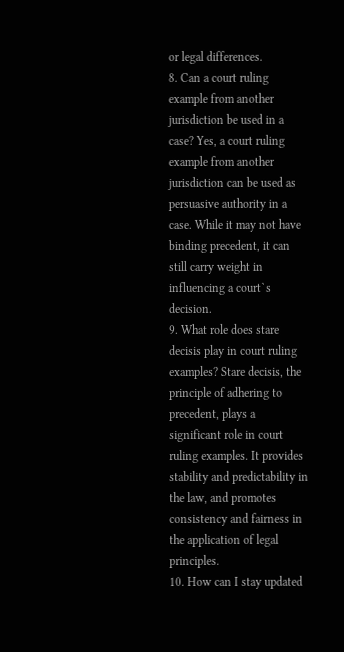or legal differences.
8. Can a court ruling example from another jurisdiction be used in a case? Yes, a court ruling example from another jurisdiction can be used as persuasive authority in a case. While it may not have binding precedent, it can still carry weight in influencing a court`s decision.
9. What role does stare decisis play in court ruling examples? Stare decisis, the principle of adhering to precedent, plays a significant role in court ruling examples. It provides stability and predictability in the law, and promotes consistency and fairness in the application of legal principles.
10. How can I stay updated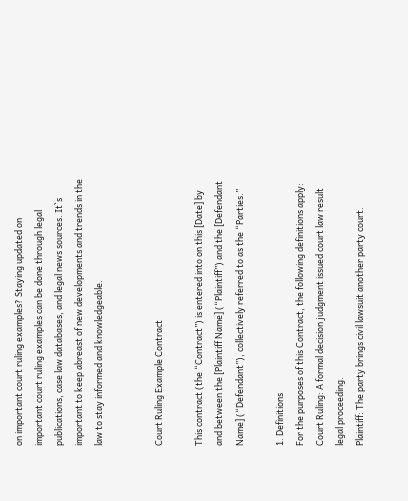on important court ruling examples? Staying updated on important court ruling examples can be done through legal publications, case law databases, and legal news sources. It`s important to keep abreast of new developments and trends in the law to stay informed and knowledgeable.


Court Ruling Example Contract

This contract (the “Contract”) is entered into on this [Date] by and between the [Plaintiff Name] (“Plaintiff”) and the [Defendant Name] (“Defendant”), collectively referred to as the “Parties.”

1. Definitions
For the purposes of this Contract, the following definitions apply:
Court Ruling: A formal decision judgment issued court law result legal proceeding.
Plaintiff: The party brings civil lawsuit another party court.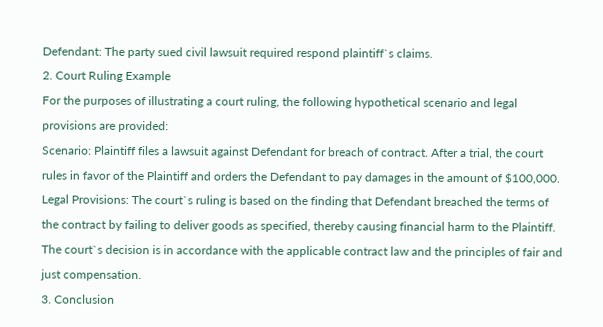Defendant: The party sued civil lawsuit required respond plaintiff`s claims.
2. Court Ruling Example
For the purposes of illustrating a court ruling, the following hypothetical scenario and legal provisions are provided:
Scenario: Plaintiff files a lawsuit against Defendant for breach of contract. After a trial, the court rules in favor of the Plaintiff and orders the Defendant to pay damages in the amount of $100,000.
Legal Provisions: The court`s ruling is based on the finding that Defendant breached the terms of the contract by failing to deliver goods as specified, thereby causing financial harm to the Plaintiff. The court`s decision is in accordance with the applicable contract law and the principles of fair and just compensation.
3. Conclusion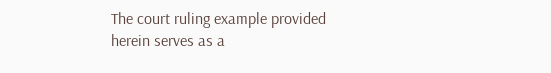The court ruling example provided herein serves as a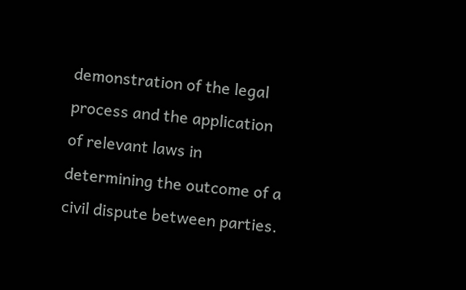demonstration of the legal process and the application of relevant laws in determining the outcome of a civil dispute between parties.